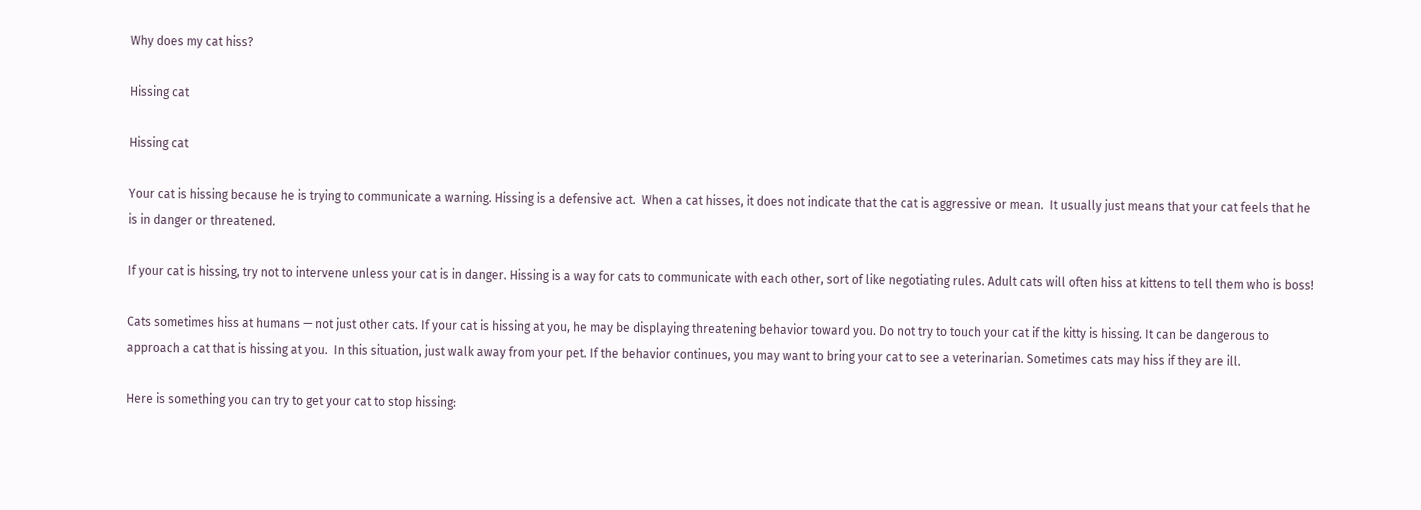Why does my cat hiss?

Hissing cat

Hissing cat

Your cat is hissing because he is trying to communicate a warning. Hissing is a defensive act.  When a cat hisses, it does not indicate that the cat is aggressive or mean.  It usually just means that your cat feels that he is in danger or threatened.

If your cat is hissing, try not to intervene unless your cat is in danger. Hissing is a way for cats to communicate with each other, sort of like negotiating rules. Adult cats will often hiss at kittens to tell them who is boss!

Cats sometimes hiss at humans — not just other cats. If your cat is hissing at you, he may be displaying threatening behavior toward you. Do not try to touch your cat if the kitty is hissing. It can be dangerous to approach a cat that is hissing at you.  In this situation, just walk away from your pet. If the behavior continues, you may want to bring your cat to see a veterinarian. Sometimes cats may hiss if they are ill.

Here is something you can try to get your cat to stop hissing: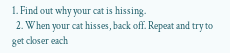1. Find out why your cat is hissing.
  2. When your cat hisses, back off. Repeat and try to get closer each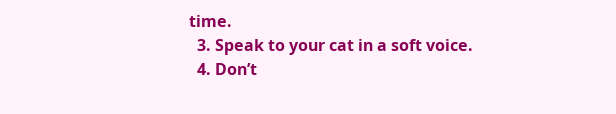time.
  3. Speak to your cat in a soft voice.
  4. Don’t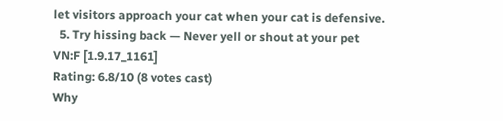let visitors approach your cat when your cat is defensive.
  5. Try hissing back — Never yell or shout at your pet
VN:F [1.9.17_1161]
Rating: 6.8/10 (8 votes cast)
Why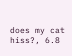does my cat hiss?, 6.8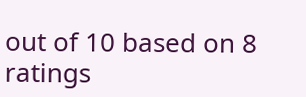out of 10 based on 8 ratings